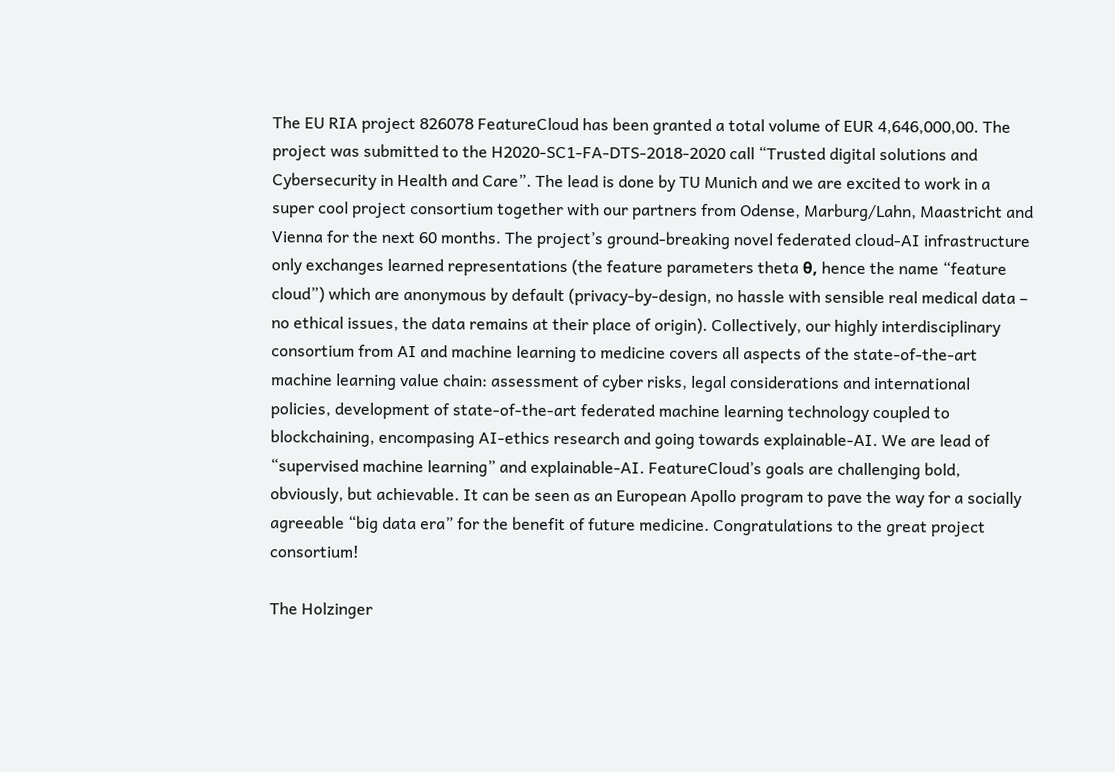The EU RIA project 826078 FeatureCloud has been granted a total volume of EUR 4,646,000,00. The project was submitted to the H2020-SC1-FA-DTS-2018-2020 call “Trusted digital solutions and Cybersecurity in Health and Care”. The lead is done by TU Munich and we are excited to work in a super cool project consortium together with our partners from Odense, Marburg/Lahn, Maastricht and Vienna for the next 60 months. The project’s ground-breaking novel federated cloud-AI infrastructure only exchanges learned representations (the feature parameters theta θ, hence the name “feature cloud”) which are anonymous by default (privacy-by-design, no hassle with sensible real medical data – no ethical issues, the data remains at their place of origin). Collectively, our highly interdisciplinary consortium from AI and machine learning to medicine covers all aspects of the state-of-the-art machine learning value chain: assessment of cyber risks, legal considerations and international policies, development of state-of-the-art federated machine learning technology coupled to blockchaining, encompasing AI-ethics research and going towards explainable-AI. We are lead of “supervised machine learning” and explainable-AI. FeatureCloud’s goals are challenging bold, obviously, but achievable. It can be seen as an European Apollo program to pave the way for a socially agreeable “big data era” for the benefit of future medicine. Congratulations to the great project consortium!

The Holzinger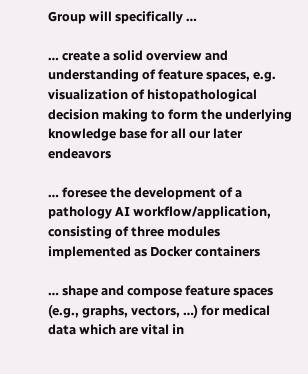Group will specifically …

… create a solid overview and understanding of feature spaces, e.g. visualization of histopathological decision making to form the underlying knowledge base for all our later endeavors

… foresee the development of a pathology AI workflow/application, consisting of three modules implemented as Docker containers

… shape and compose feature spaces (e.g., graphs, vectors, …) for medical data which are vital in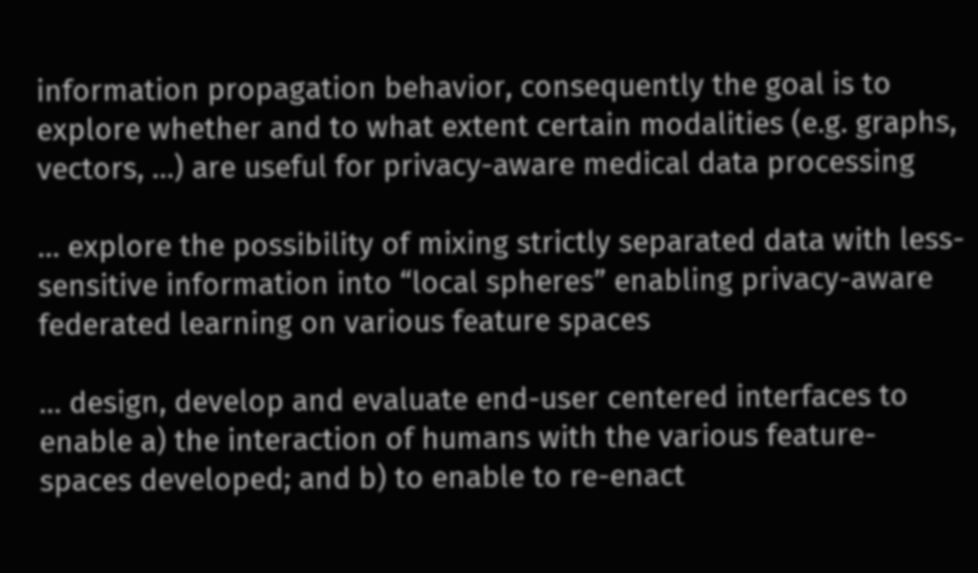information propagation behavior, consequently the goal is to explore whether and to what extent certain modalities (e.g. graphs, vectors, …) are useful for privacy-aware medical data processing

… explore the possibility of mixing strictly separated data with less-sensitive information into “local spheres” enabling privacy-aware federated learning on various feature spaces

… design, develop and evaluate end-user centered interfaces to enable a) the interaction of humans with the various feature-spaces developed; and b) to enable to re-enact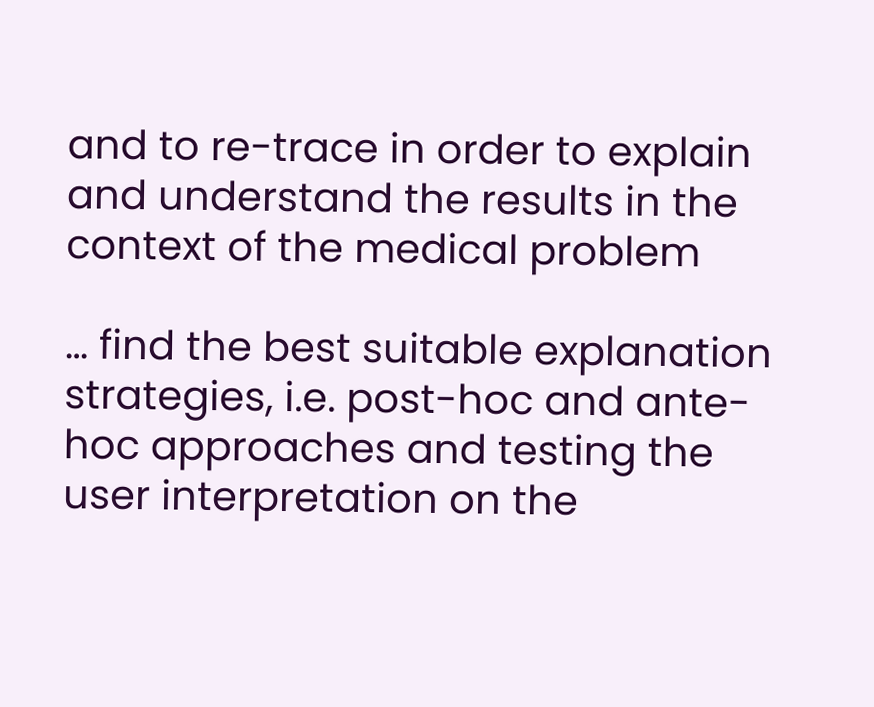and to re-trace in order to explain and understand the results in the context of the medical problem

… find the best suitable explanation strategies, i.e. post-hoc and ante-hoc approaches and testing the user interpretation on the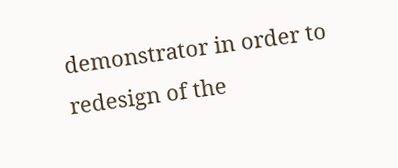demonstrator in order to redesign of the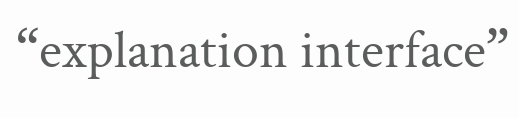“explanation interface”